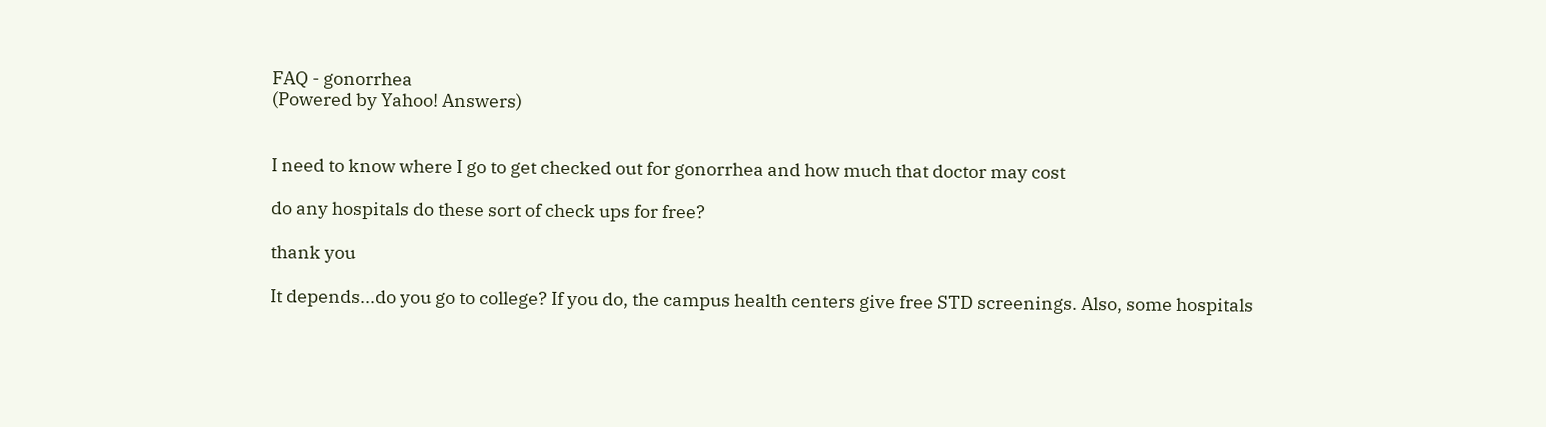FAQ - gonorrhea
(Powered by Yahoo! Answers)


I need to know where I go to get checked out for gonorrhea and how much that doctor may cost

do any hospitals do these sort of check ups for free?

thank you

It depends...do you go to college? If you do, the campus health centers give free STD screenings. Also, some hospitals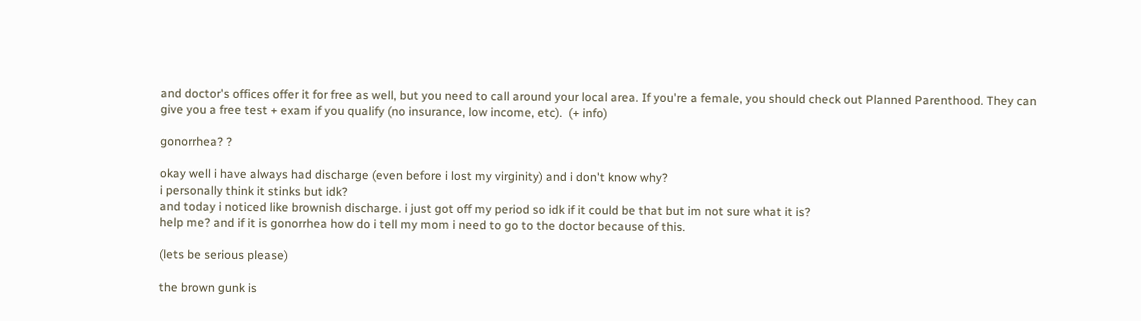and doctor's offices offer it for free as well, but you need to call around your local area. If you're a female, you should check out Planned Parenthood. They can give you a free test + exam if you qualify (no insurance, low income, etc).  (+ info)

gonorrhea? ?

okay well i have always had discharge (even before i lost my virginity) and i don't know why?
i personally think it stinks but idk?
and today i noticed like brownish discharge. i just got off my period so idk if it could be that but im not sure what it is?
help me? and if it is gonorrhea how do i tell my mom i need to go to the doctor because of this.

(lets be serious please)

the brown gunk is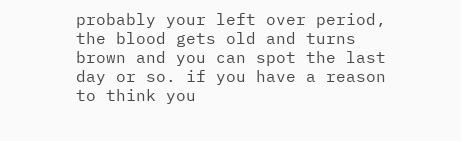probably your left over period, the blood gets old and turns brown and you can spot the last day or so. if you have a reason to think you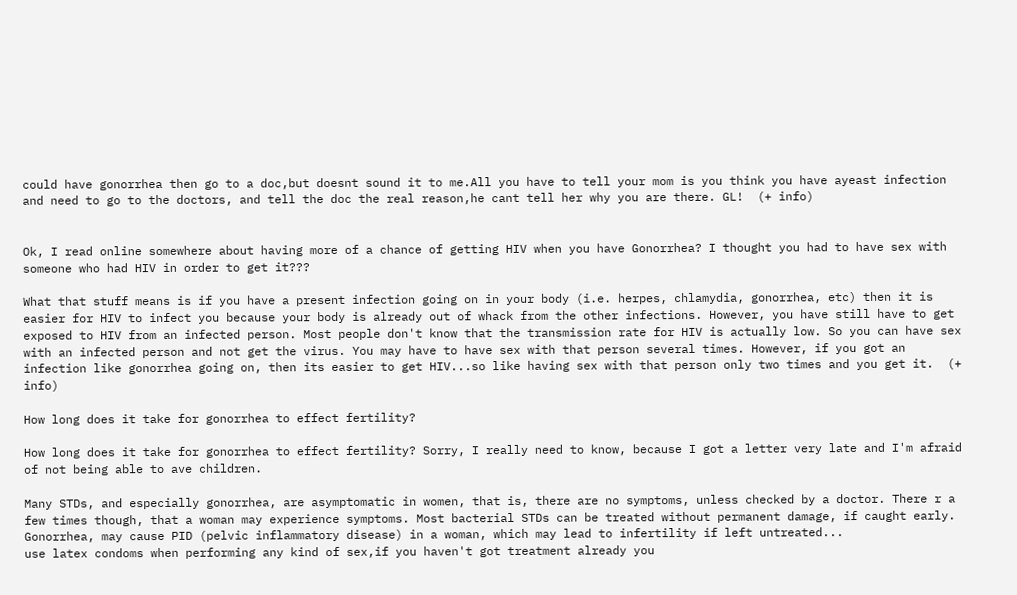could have gonorrhea then go to a doc,but doesnt sound it to me.All you have to tell your mom is you think you have ayeast infection and need to go to the doctors, and tell the doc the real reason,he cant tell her why you are there. GL!  (+ info)


Ok, I read online somewhere about having more of a chance of getting HIV when you have Gonorrhea? I thought you had to have sex with someone who had HIV in order to get it???

What that stuff means is if you have a present infection going on in your body (i.e. herpes, chlamydia, gonorrhea, etc) then it is easier for HIV to infect you because your body is already out of whack from the other infections. However, you have still have to get exposed to HIV from an infected person. Most people don't know that the transmission rate for HIV is actually low. So you can have sex with an infected person and not get the virus. You may have to have sex with that person several times. However, if you got an infection like gonorrhea going on, then its easier to get HIV...so like having sex with that person only two times and you get it.  (+ info)

How long does it take for gonorrhea to effect fertility?

How long does it take for gonorrhea to effect fertility? Sorry, I really need to know, because I got a letter very late and I'm afraid of not being able to ave children.

Many STDs, and especially gonorrhea, are asymptomatic in women, that is, there are no symptoms, unless checked by a doctor. There r a few times though, that a woman may experience symptoms. Most bacterial STDs can be treated without permanent damage, if caught early. Gonorrhea, may cause PID (pelvic inflammatory disease) in a woman, which may lead to infertility if left untreated...
use latex condoms when performing any kind of sex,if you haven't got treatment already you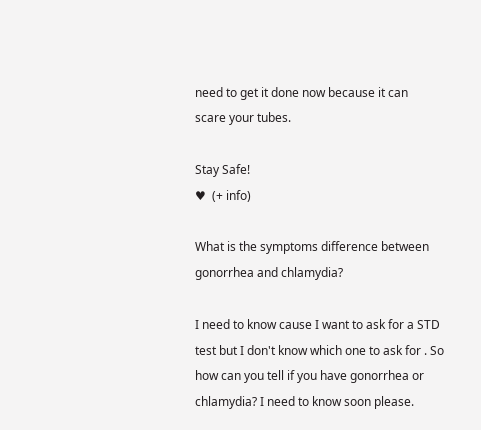need to get it done now because it can
scare your tubes.

Stay Safe!
♥  (+ info)

What is the symptoms difference between gonorrhea and chlamydia?

I need to know cause I want to ask for a STD test but I don't know which one to ask for . So how can you tell if you have gonorrhea or chlamydia? I need to know soon please.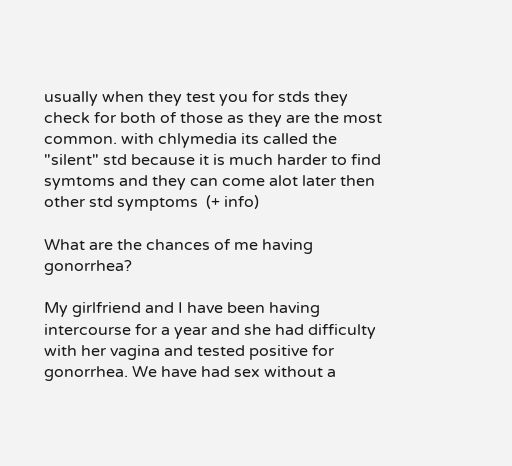usually when they test you for stds they check for both of those as they are the most common. with chlymedia its called the "silent" std because it is much harder to find symtoms and they can come alot later then other std symptoms  (+ info)

What are the chances of me having gonorrhea?

My girlfriend and I have been having intercourse for a year and she had difficulty with her vagina and tested positive for gonorrhea. We have had sex without a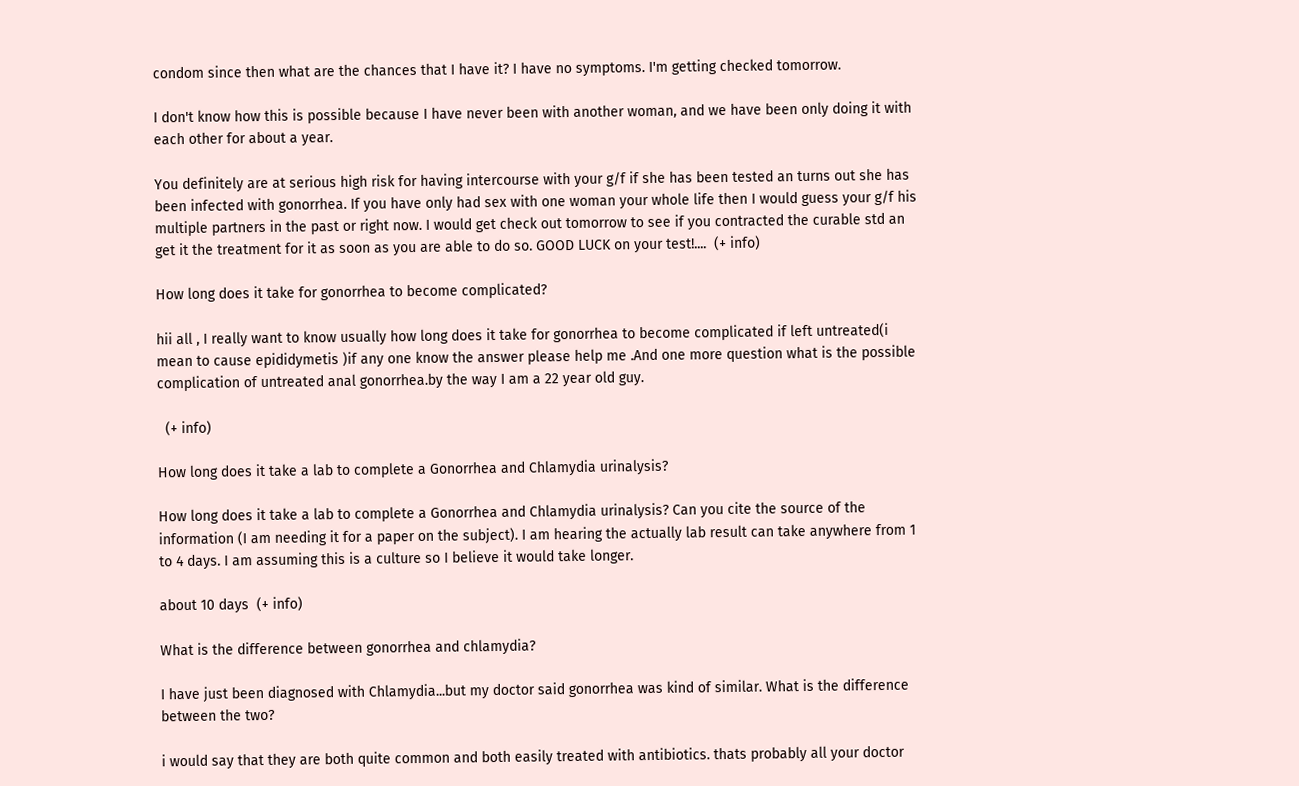condom since then what are the chances that I have it? I have no symptoms. I'm getting checked tomorrow.

I don't know how this is possible because I have never been with another woman, and we have been only doing it with each other for about a year.

You definitely are at serious high risk for having intercourse with your g/f if she has been tested an turns out she has been infected with gonorrhea. If you have only had sex with one woman your whole life then I would guess your g/f his multiple partners in the past or right now. I would get check out tomorrow to see if you contracted the curable std an get it the treatment for it as soon as you are able to do so. GOOD LUCK on your test!....  (+ info)

How long does it take for gonorrhea to become complicated?

hii all , I really want to know usually how long does it take for gonorrhea to become complicated if left untreated(i mean to cause epididymetis )if any one know the answer please help me .And one more question what is the possible complication of untreated anal gonorrhea.by the way I am a 22 year old guy.

  (+ info)

How long does it take a lab to complete a Gonorrhea and Chlamydia urinalysis?

How long does it take a lab to complete a Gonorrhea and Chlamydia urinalysis? Can you cite the source of the information (I am needing it for a paper on the subject). I am hearing the actually lab result can take anywhere from 1 to 4 days. I am assuming this is a culture so I believe it would take longer.

about 10 days  (+ info)

What is the difference between gonorrhea and chlamydia?

I have just been diagnosed with Chlamydia...but my doctor said gonorrhea was kind of similar. What is the difference between the two?

i would say that they are both quite common and both easily treated with antibiotics. thats probably all your doctor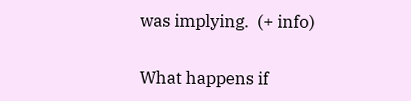was implying.  (+ info)

What happens if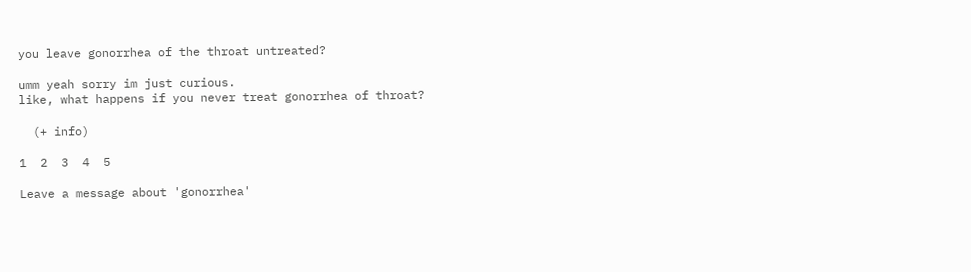you leave gonorrhea of the throat untreated?

umm yeah sorry im just curious.
like, what happens if you never treat gonorrhea of throat?

  (+ info)

1  2  3  4  5

Leave a message about 'gonorrhea'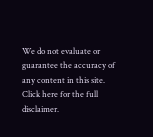We do not evaluate or guarantee the accuracy of any content in this site. Click here for the full disclaimer.